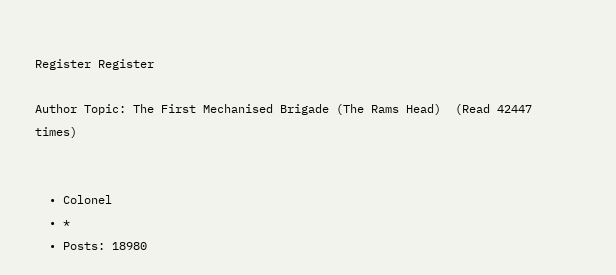Register Register

Author Topic: The First Mechanised Brigade (The Rams Head)  (Read 42447 times)


  • Colonel
  • *
  • Posts: 18980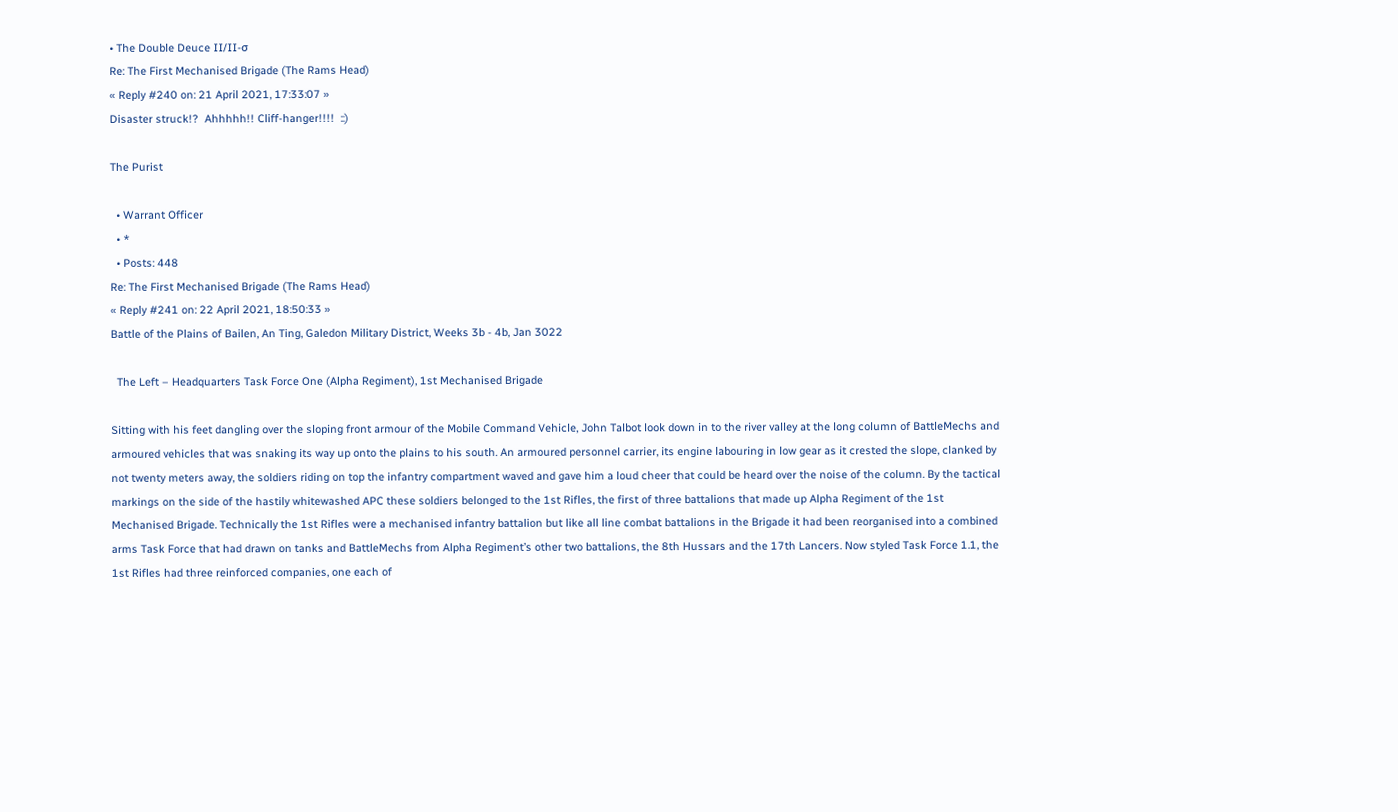• The Double Deuce II/II-σ
Re: The First Mechanised Brigade (The Rams Head)
« Reply #240 on: 21 April 2021, 17:33:07 »
Disaster struck!?  Ahhhhh!! Cliff-hanger!!!!  ::)

The Purist

  • Warrant Officer
  • *
  • Posts: 448
Re: The First Mechanised Brigade (The Rams Head)
« Reply #241 on: 22 April 2021, 18:50:33 »
Battle of the Plains of Bailen, An Ting, Galedon Military District, Weeks 3b - 4b, Jan 3022

  The Left – Headquarters Task Force One (Alpha Regiment), 1st Mechanised Brigade

Sitting with his feet dangling over the sloping front armour of the Mobile Command Vehicle, John Talbot look down in to the river valley at the long column of BattleMechs and armoured vehicles that was snaking its way up onto the plains to his south. An armoured personnel carrier, its engine labouring in low gear as it crested the slope, clanked by not twenty meters away, the soldiers riding on top the infantry compartment waved and gave him a loud cheer that could be heard over the noise of the column. By the tactical markings on the side of the hastily whitewashed APC these soldiers belonged to the 1st Rifles, the first of three battalions that made up Alpha Regiment of the 1st Mechanised Brigade. Technically the 1st Rifles were a mechanised infantry battalion but like all line combat battalions in the Brigade it had been reorganised into a combined arms Task Force that had drawn on tanks and BattleMechs from Alpha Regiment’s other two battalions, the 8th Hussars and the 17th Lancers. Now styled Task Force 1.1, the 1st Rifles had three reinforced companies, one each of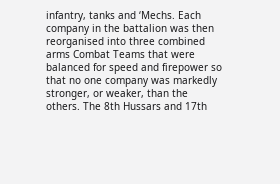infantry, tanks and ‘Mechs. Each company in the battalion was then reorganised into three combined arms Combat Teams that were balanced for speed and firepower so that no one company was markedly stronger, or weaker, than the others. The 8th Hussars and 17th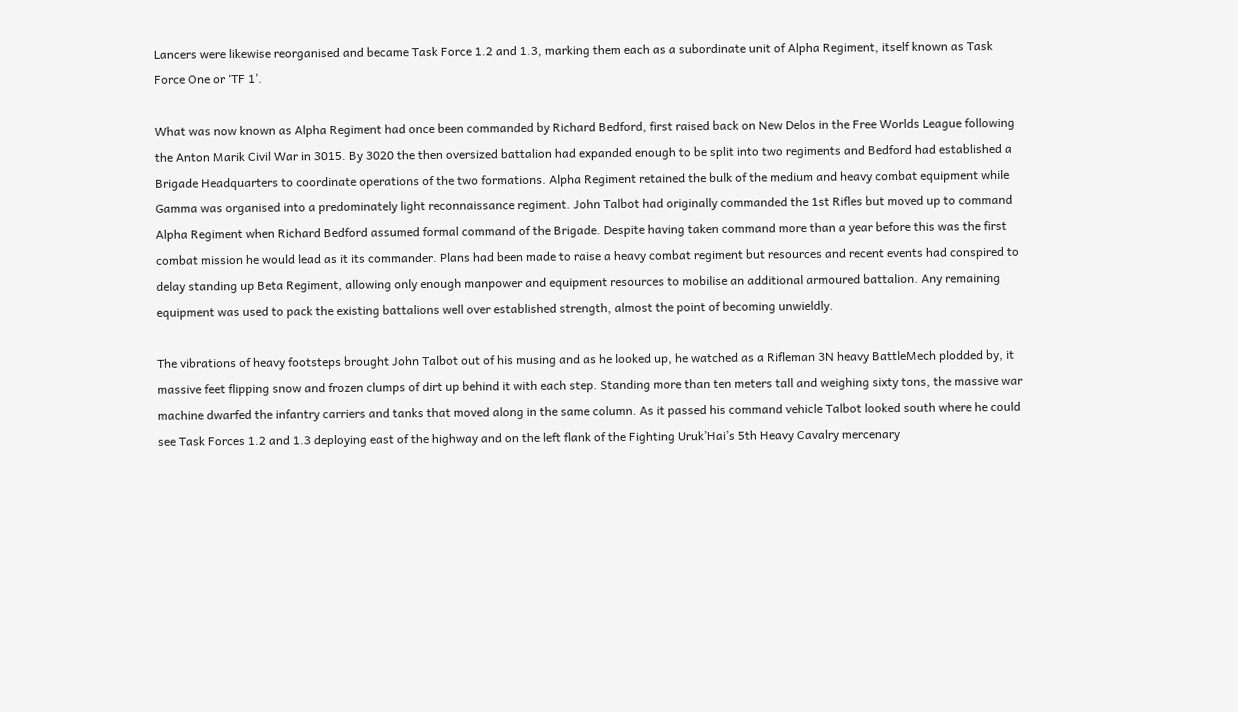Lancers were likewise reorganised and became Task Force 1.2 and 1.3, marking them each as a subordinate unit of Alpha Regiment, itself known as Task Force One or ‘TF 1’.

What was now known as Alpha Regiment had once been commanded by Richard Bedford, first raised back on New Delos in the Free Worlds League following the Anton Marik Civil War in 3015. By 3020 the then oversized battalion had expanded enough to be split into two regiments and Bedford had established a Brigade Headquarters to coordinate operations of the two formations. Alpha Regiment retained the bulk of the medium and heavy combat equipment while Gamma was organised into a predominately light reconnaissance regiment. John Talbot had originally commanded the 1st Rifles but moved up to command Alpha Regiment when Richard Bedford assumed formal command of the Brigade. Despite having taken command more than a year before this was the first combat mission he would lead as it its commander. Plans had been made to raise a heavy combat regiment but resources and recent events had conspired to delay standing up Beta Regiment, allowing only enough manpower and equipment resources to mobilise an additional armoured battalion. Any remaining equipment was used to pack the existing battalions well over established strength, almost the point of becoming unwieldly.

The vibrations of heavy footsteps brought John Talbot out of his musing and as he looked up, he watched as a Rifleman 3N heavy BattleMech plodded by, it massive feet flipping snow and frozen clumps of dirt up behind it with each step. Standing more than ten meters tall and weighing sixty tons, the massive war machine dwarfed the infantry carriers and tanks that moved along in the same column. As it passed his command vehicle Talbot looked south where he could see Task Forces 1.2 and 1.3 deploying east of the highway and on the left flank of the Fighting Uruk’Hai’s 5th Heavy Cavalry mercenary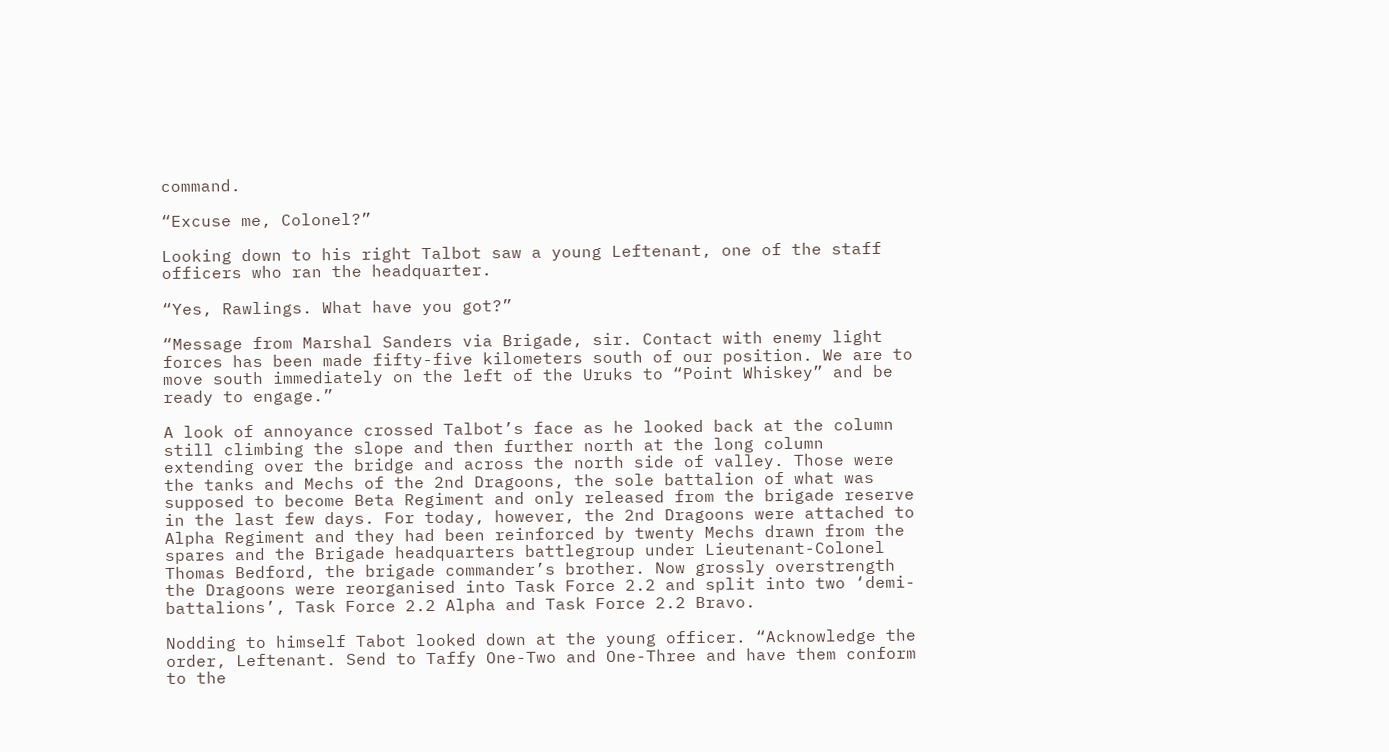command.

“Excuse me, Colonel?”

Looking down to his right Talbot saw a young Leftenant, one of the staff officers who ran the headquarter.

“Yes, Rawlings. What have you got?”

“Message from Marshal Sanders via Brigade, sir. Contact with enemy light forces has been made fifty-five kilometers south of our position. We are to move south immediately on the left of the Uruks to “Point Whiskey” and be ready to engage.”

A look of annoyance crossed Talbot’s face as he looked back at the column still climbing the slope and then further north at the long column extending over the bridge and across the north side of valley. Those were the tanks and Mechs of the 2nd Dragoons, the sole battalion of what was supposed to become Beta Regiment and only released from the brigade reserve in the last few days. For today, however, the 2nd Dragoons were attached to Alpha Regiment and they had been reinforced by twenty Mechs drawn from the spares and the Brigade headquarters battlegroup under Lieutenant-Colonel Thomas Bedford, the brigade commander’s brother. Now grossly overstrength the Dragoons were reorganised into Task Force 2.2 and split into two ‘demi-battalions’, Task Force 2.2 Alpha and Task Force 2.2 Bravo.

Nodding to himself Tabot looked down at the young officer. “Acknowledge the order, Leftenant. Send to Taffy One-Two and One-Three and have them conform to the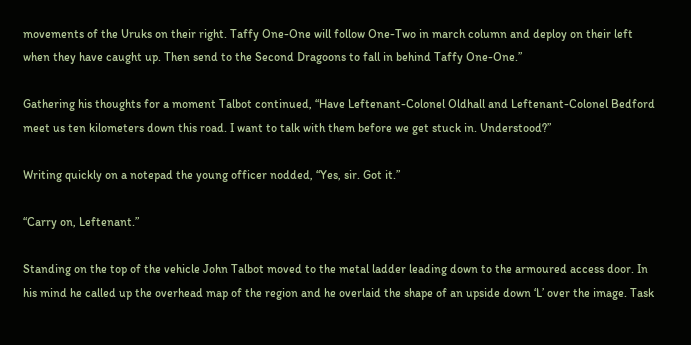movements of the Uruks on their right. Taffy One-One will follow One-Two in march column and deploy on their left when they have caught up. Then send to the Second Dragoons to fall in behind Taffy One-One.”

Gathering his thoughts for a moment Talbot continued, “Have Leftenant-Colonel Oldhall and Leftenant-Colonel Bedford meet us ten kilometers down this road. I want to talk with them before we get stuck in. Understood?”

Writing quickly on a notepad the young officer nodded, “Yes, sir. Got it.”

“Carry on, Leftenant.”

Standing on the top of the vehicle John Talbot moved to the metal ladder leading down to the armoured access door. In his mind he called up the overhead map of the region and he overlaid the shape of an upside down ‘L’ over the image. Task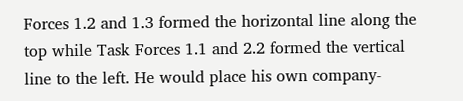Forces 1.2 and 1.3 formed the horizontal line along the top while Task Forces 1.1 and 2.2 formed the vertical line to the left. He would place his own company-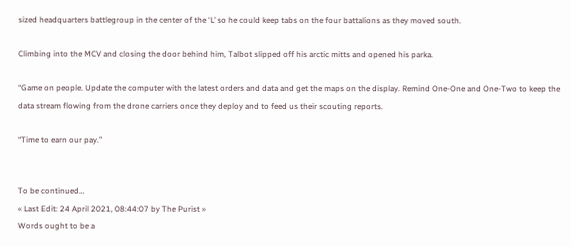sized headquarters battlegroup in the center of the ‘L’ so he could keep tabs on the four battalions as they moved south.

Climbing into the MCV and closing the door behind him, Talbot slipped off his arctic mitts and opened his parka.

“Game on people. Update the computer with the latest orders and data and get the maps on the display. Remind One-One and One-Two to keep the data stream flowing from the drone carriers once they deploy and to feed us their scouting reports.

“Time to earn our pay.”


To be continued…
« Last Edit: 24 April 2021, 08:44:07 by The Purist »
Words ought to be a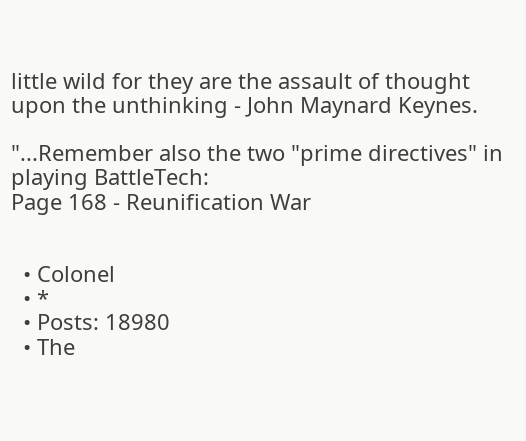little wild for they are the assault of thought upon the unthinking - John Maynard Keynes.

"...Remember also the two "prime directives" in playing BattleTech:
Page 168 - Reunification War


  • Colonel
  • *
  • Posts: 18980
  • The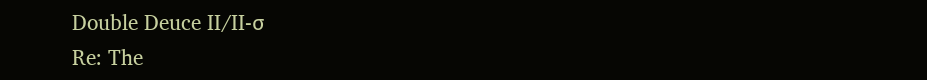Double Deuce II/II-σ
Re: The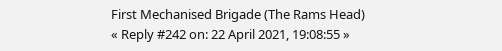First Mechanised Brigade (The Rams Head)
« Reply #242 on: 22 April 2021, 19:08:55 »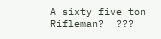A sixty five ton Rifleman?  ???